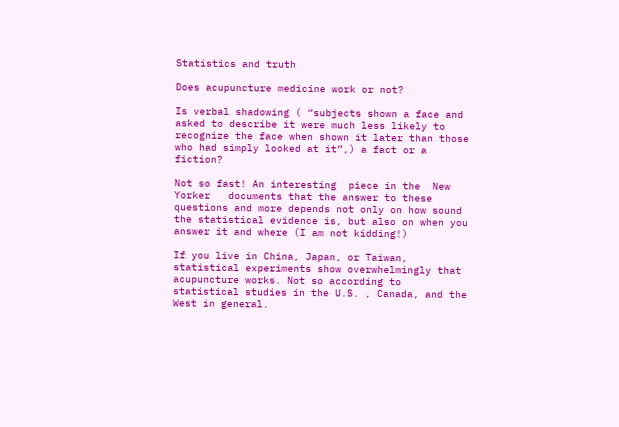Statistics and truth

Does acupuncture medicine work or not?

Is verbal shadowing ( “subjects shown a face and asked to describe it were much less likely to recognize the face when shown it later than those who had simply looked at it”,) a fact or a fiction?

Not so fast! An interesting  piece in the  New Yorker   documents that the answer to these questions and more depends not only on how sound the statistical evidence is, but also on when you answer it and where (I am not kidding!)

If you live in China, Japan, or Taiwan,  statistical experiments show overwhelmingly that acupuncture works. Not so according to statistical studies in the U.S. , Canada, and the West in general.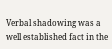Verbal shadowing was a well established fact in the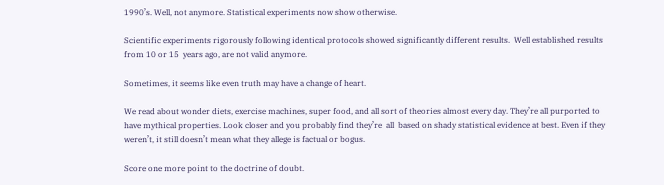1990’s. Well, not anymore. Statistical experiments now show otherwise.

Scientific experiments rigorously following identical protocols showed significantly different results.  Well established results from 10 or 15  years ago, are not valid anymore.

Sometimes, it seems like even truth may have a change of heart.

We read about wonder diets, exercise machines, super food, and all sort of theories almost every day. They’re all purported to  have mythical properties. Look closer and you probably find they’re  all  based on shady statistical evidence at best. Even if they weren’t, it still doesn’t mean what they allege is factual or bogus.

Score one more point to the doctrine of doubt.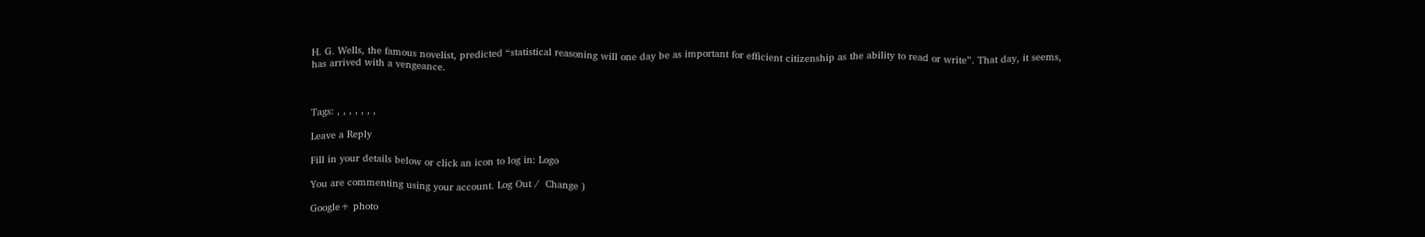H. G. Wells, the famous novelist, predicted “statistical reasoning will one day be as important for efficient citizenship as the ability to read or write”. That day, it seems, has arrived with a vengeance.



Tags: , , , , , , ,

Leave a Reply

Fill in your details below or click an icon to log in: Logo

You are commenting using your account. Log Out /  Change )

Google+ photo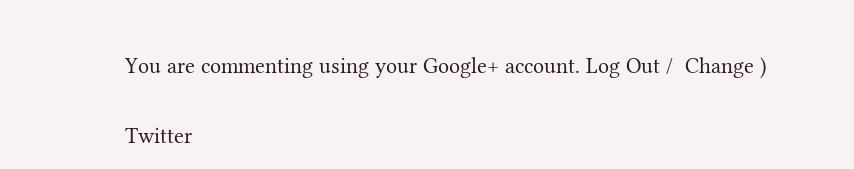You are commenting using your Google+ account. Log Out /  Change )

Twitter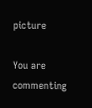picture

You are commenting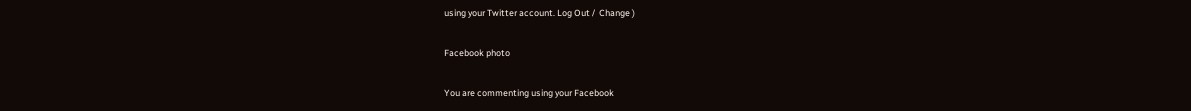using your Twitter account. Log Out /  Change )

Facebook photo

You are commenting using your Facebook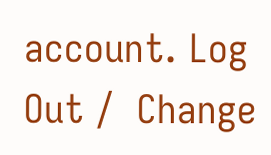account. Log Out /  Change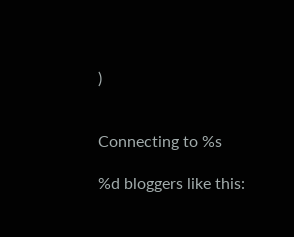)


Connecting to %s

%d bloggers like this: